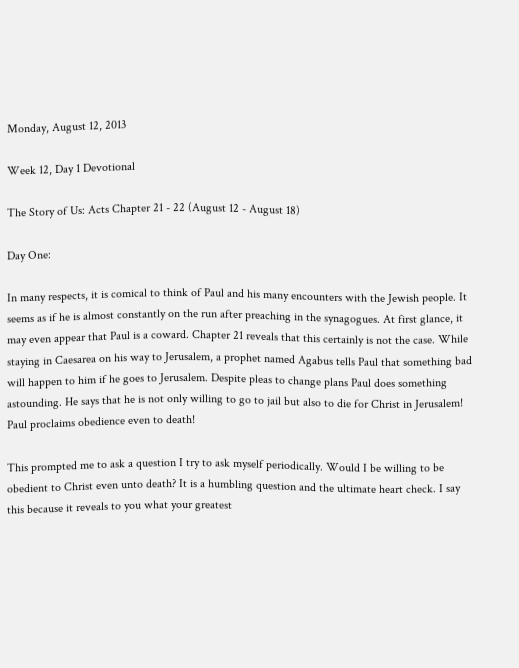Monday, August 12, 2013

Week 12, Day 1 Devotional

The Story of Us: Acts Chapter 21 - 22 (August 12 - August 18)

Day One:

In many respects, it is comical to think of Paul and his many encounters with the Jewish people. It seems as if he is almost constantly on the run after preaching in the synagogues. At first glance, it may even appear that Paul is a coward. Chapter 21 reveals that this certainly is not the case. While staying in Caesarea on his way to Jerusalem, a prophet named Agabus tells Paul that something bad will happen to him if he goes to Jerusalem. Despite pleas to change plans Paul does something astounding. He says that he is not only willing to go to jail but also to die for Christ in Jerusalem! Paul proclaims obedience even to death!

This prompted me to ask a question I try to ask myself periodically. Would I be willing to be obedient to Christ even unto death? It is a humbling question and the ultimate heart check. I say this because it reveals to you what your greatest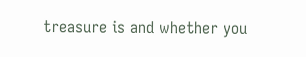treasure is and whether you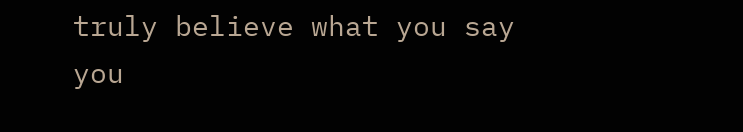truly believe what you say you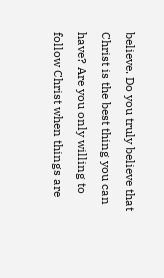believe. Do you truly believe that Christ is the best thing you can have? Are you only willing to follow Christ when things are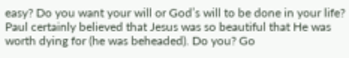easy? Do you want your will or God’s will to be done in your life? Paul certainly believed that Jesus was so beautiful that He was worth dying for (he was beheaded). Do you? Go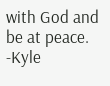with God and be at peace.
-Kyle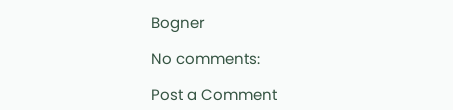Bogner

No comments:

Post a Comment